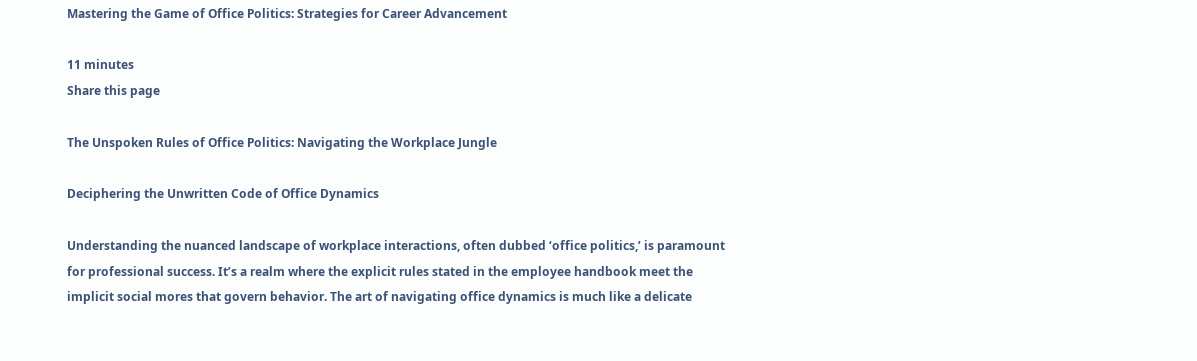Mastering the Game of Office Politics: Strategies for Career Advancement

11 minutes
Share this page

The Unspoken Rules of Office Politics: Navigating the Workplace Jungle

Deciphering the Unwritten Code of Office Dynamics

Understanding the nuanced landscape of workplace interactions, often dubbed ‘office politics,’ is paramount for professional success. It’s a realm where the explicit rules stated in the employee handbook meet the implicit social mores that govern behavior. The art of navigating office dynamics is much like a delicate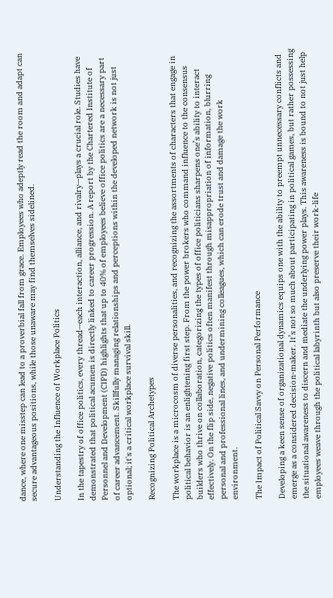dance, where one misstep can lead to a proverbial fall from grace. Employees who adeptly read the room and adapt can secure advantageous positions, while those unaware may find themselves sidelined.

Understanding the Influence of Workplace Politics

In the tapestry of office politics, every thread—each interaction, alliance, and rivalry—plays a crucial role. Studies have demonstrated that political acumen is directly linked to career progression. A report by the Chartered Institute of Personnel and Development (CIPD) highlights that up to 40% of employees believe office politics are a necessary part of career advancement. Skillfully managing relationships and perceptions within the developed network is not just optional; it's a critical workplace survival skill.

Recognizing Political Archetypes

The workplace is a microcosm of diverse personalities, and recognizing the assortments of characters that engage in political behavior is an enlightening first step. From the power brokers who command influence to the consensus builders who thrive on collaboration, categorizing the types of office politicians sharpens one’s ability to interact effectively. On the flip side, negative politics often manifest through misappropriation of information, blurring personal and professional lines, and undermining colleagues, which can erode trust and damage the work environment.

The Impact of Political Savvy on Personal Performance

Developing a keen sense of organizational dynamics equips one with the ability to preempt unnecessary conflicts and emerge as a considered decision-maker. It’s not so much about participating in political games, but rather possessing the situational awareness to discern and mediate the underlying power plays. This awareness is bound to not just help employees weave through the political labyrinth but also preserve their work-life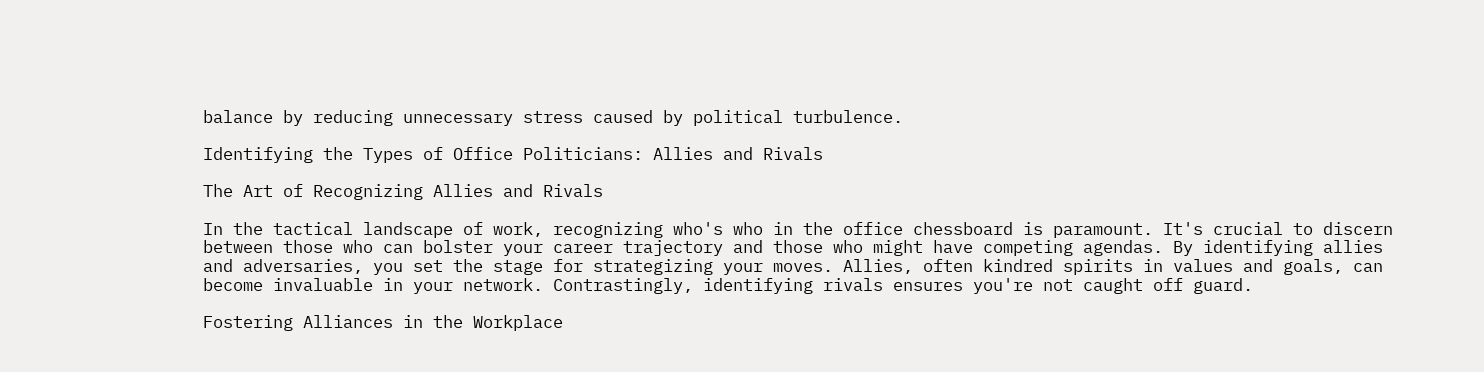balance by reducing unnecessary stress caused by political turbulence.

Identifying the Types of Office Politicians: Allies and Rivals

The Art of Recognizing Allies and Rivals

In the tactical landscape of work, recognizing who's who in the office chessboard is paramount. It's crucial to discern between those who can bolster your career trajectory and those who might have competing agendas. By identifying allies and adversaries, you set the stage for strategizing your moves. Allies, often kindred spirits in values and goals, can become invaluable in your network. Contrastingly, identifying rivals ensures you're not caught off guard.

Fostering Alliances in the Workplace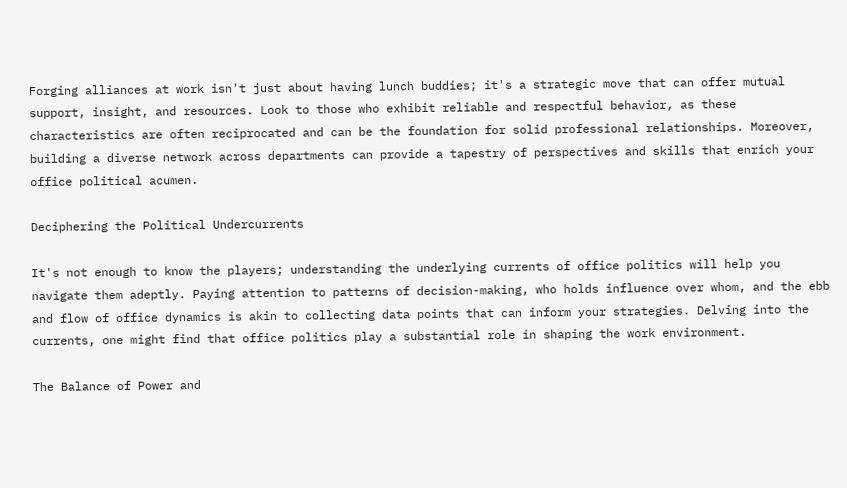Forging alliances at work isn't just about having lunch buddies; it's a strategic move that can offer mutual support, insight, and resources. Look to those who exhibit reliable and respectful behavior, as these characteristics are often reciprocated and can be the foundation for solid professional relationships. Moreover, building a diverse network across departments can provide a tapestry of perspectives and skills that enrich your office political acumen.

Deciphering the Political Undercurrents

It's not enough to know the players; understanding the underlying currents of office politics will help you navigate them adeptly. Paying attention to patterns of decision-making, who holds influence over whom, and the ebb and flow of office dynamics is akin to collecting data points that can inform your strategies. Delving into the currents, one might find that office politics play a substantial role in shaping the work environment.

The Balance of Power and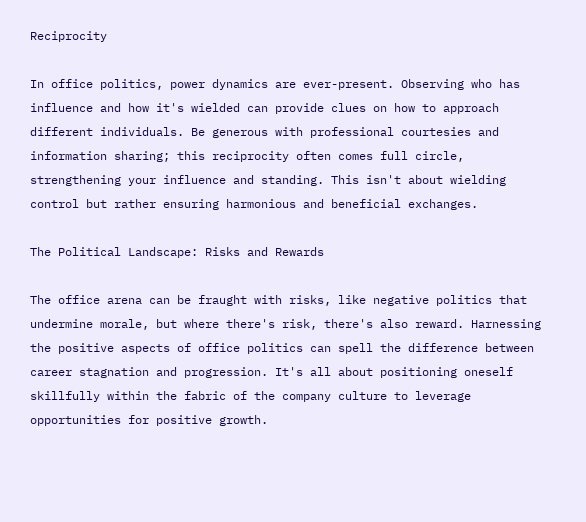Reciprocity

In office politics, power dynamics are ever-present. Observing who has influence and how it's wielded can provide clues on how to approach different individuals. Be generous with professional courtesies and information sharing; this reciprocity often comes full circle, strengthening your influence and standing. This isn't about wielding control but rather ensuring harmonious and beneficial exchanges.

The Political Landscape: Risks and Rewards

The office arena can be fraught with risks, like negative politics that undermine morale, but where there's risk, there's also reward. Harnessing the positive aspects of office politics can spell the difference between career stagnation and progression. It's all about positioning oneself skillfully within the fabric of the company culture to leverage opportunities for positive growth.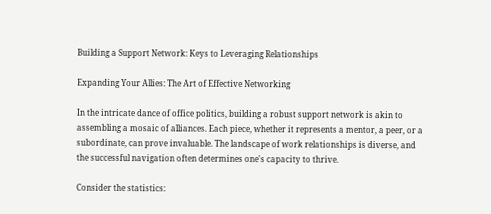Building a Support Network: Keys to Leveraging Relationships

Expanding Your Allies: The Art of Effective Networking

In the intricate dance of office politics, building a robust support network is akin to assembling a mosaic of alliances. Each piece, whether it represents a mentor, a peer, or a subordinate, can prove invaluable. The landscape of work relationships is diverse, and the successful navigation often determines one's capacity to thrive.

Consider the statistics: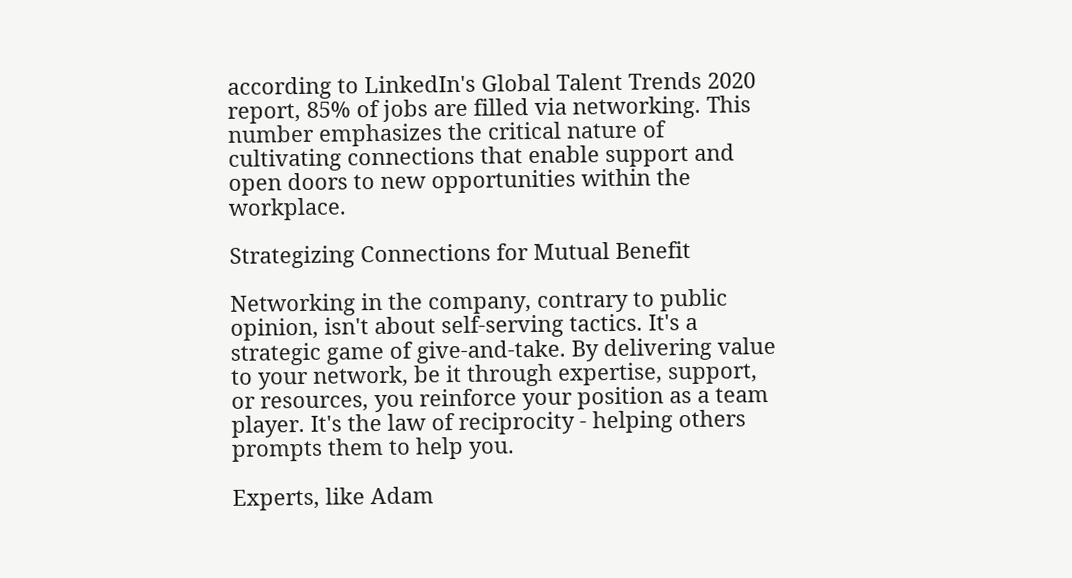according to LinkedIn's Global Talent Trends 2020 report, 85% of jobs are filled via networking. This number emphasizes the critical nature of cultivating connections that enable support and open doors to new opportunities within the workplace.

Strategizing Connections for Mutual Benefit

Networking in the company, contrary to public opinion, isn't about self-serving tactics. It's a strategic game of give-and-take. By delivering value to your network, be it through expertise, support, or resources, you reinforce your position as a team player. It's the law of reciprocity - helping others prompts them to help you.

Experts, like Adam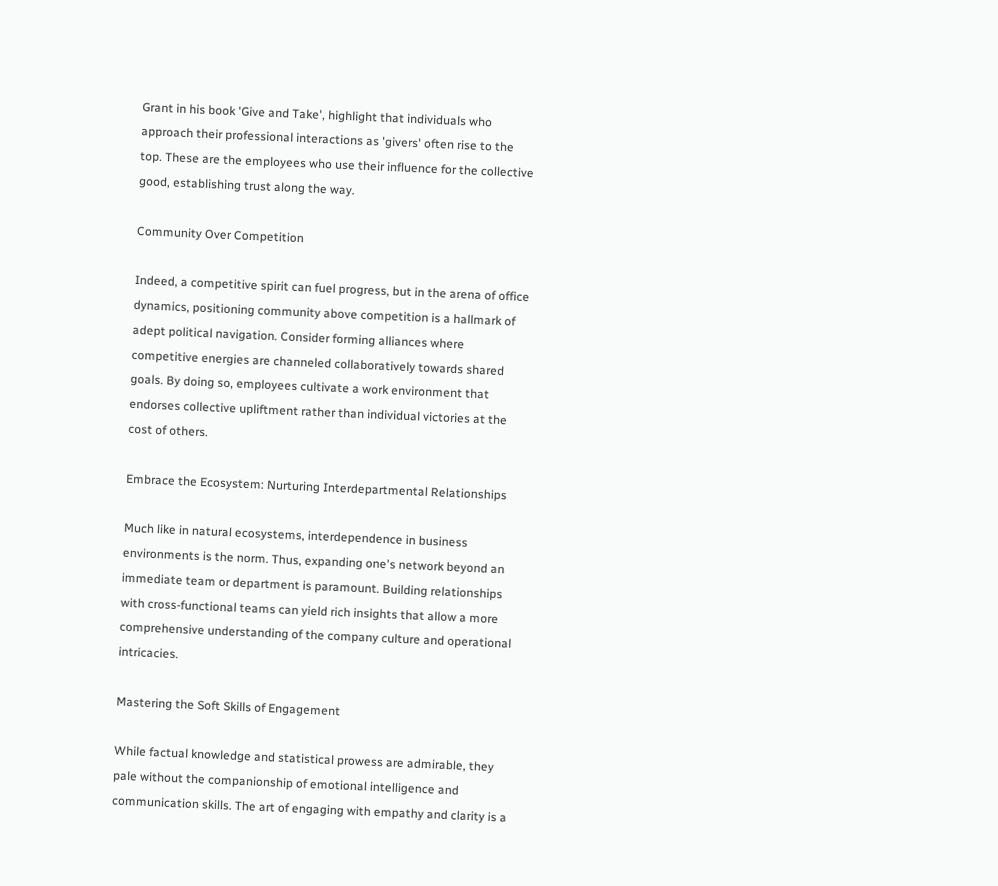Grant in his book 'Give and Take', highlight that individuals who approach their professional interactions as 'givers' often rise to the top. These are the employees who use their influence for the collective good, establishing trust along the way.

Community Over Competition

Indeed, a competitive spirit can fuel progress, but in the arena of office dynamics, positioning community above competition is a hallmark of adept political navigation. Consider forming alliances where competitive energies are channeled collaboratively towards shared goals. By doing so, employees cultivate a work environment that endorses collective upliftment rather than individual victories at the cost of others.

Embrace the Ecosystem: Nurturing Interdepartmental Relationships

Much like in natural ecosystems, interdependence in business environments is the norm. Thus, expanding one's network beyond an immediate team or department is paramount. Building relationships with cross-functional teams can yield rich insights that allow a more comprehensive understanding of the company culture and operational intricacies.

Mastering the Soft Skills of Engagement

While factual knowledge and statistical prowess are admirable, they pale without the companionship of emotional intelligence and communication skills. The art of engaging with empathy and clarity is a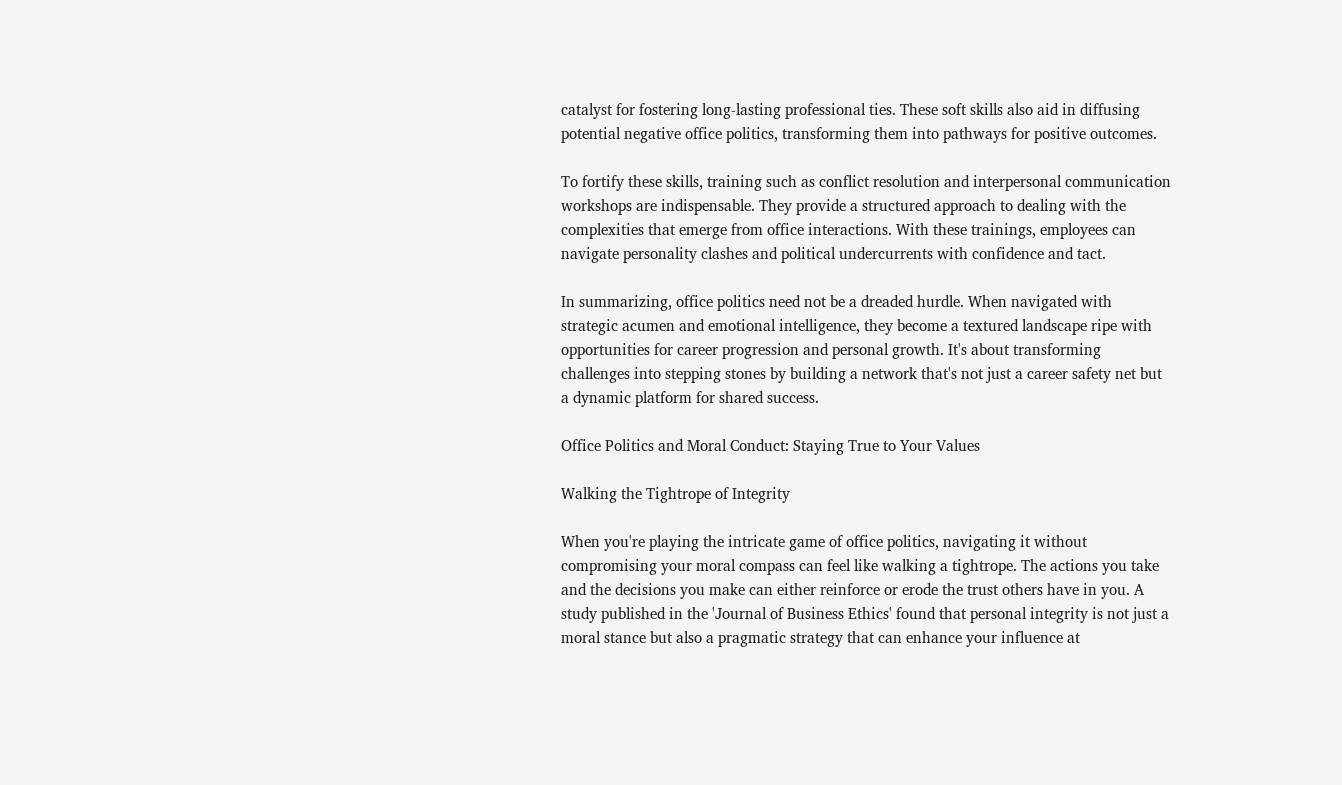catalyst for fostering long-lasting professional ties. These soft skills also aid in diffusing potential negative office politics, transforming them into pathways for positive outcomes.

To fortify these skills, training such as conflict resolution and interpersonal communication workshops are indispensable. They provide a structured approach to dealing with the complexities that emerge from office interactions. With these trainings, employees can navigate personality clashes and political undercurrents with confidence and tact.

In summarizing, office politics need not be a dreaded hurdle. When navigated with strategic acumen and emotional intelligence, they become a textured landscape ripe with opportunities for career progression and personal growth. It's about transforming challenges into stepping stones by building a network that's not just a career safety net but a dynamic platform for shared success.

Office Politics and Moral Conduct: Staying True to Your Values

Walking the Tightrope of Integrity

When you're playing the intricate game of office politics, navigating it without compromising your moral compass can feel like walking a tightrope. The actions you take and the decisions you make can either reinforce or erode the trust others have in you. A study published in the 'Journal of Business Ethics' found that personal integrity is not just a moral stance but also a pragmatic strategy that can enhance your influence at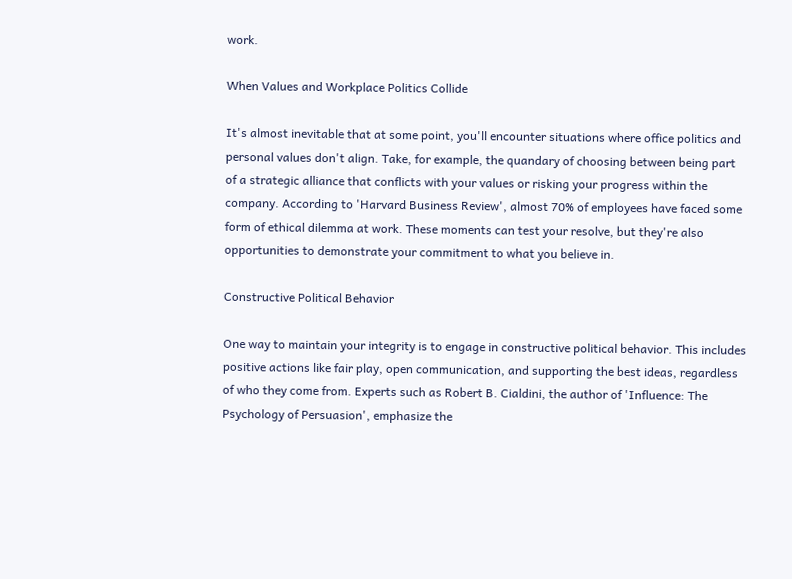work.

When Values and Workplace Politics Collide

It's almost inevitable that at some point, you'll encounter situations where office politics and personal values don't align. Take, for example, the quandary of choosing between being part of a strategic alliance that conflicts with your values or risking your progress within the company. According to 'Harvard Business Review', almost 70% of employees have faced some form of ethical dilemma at work. These moments can test your resolve, but they're also opportunities to demonstrate your commitment to what you believe in.

Constructive Political Behavior

One way to maintain your integrity is to engage in constructive political behavior. This includes positive actions like fair play, open communication, and supporting the best ideas, regardless of who they come from. Experts such as Robert B. Cialdini, the author of 'Influence: The Psychology of Persuasion', emphasize the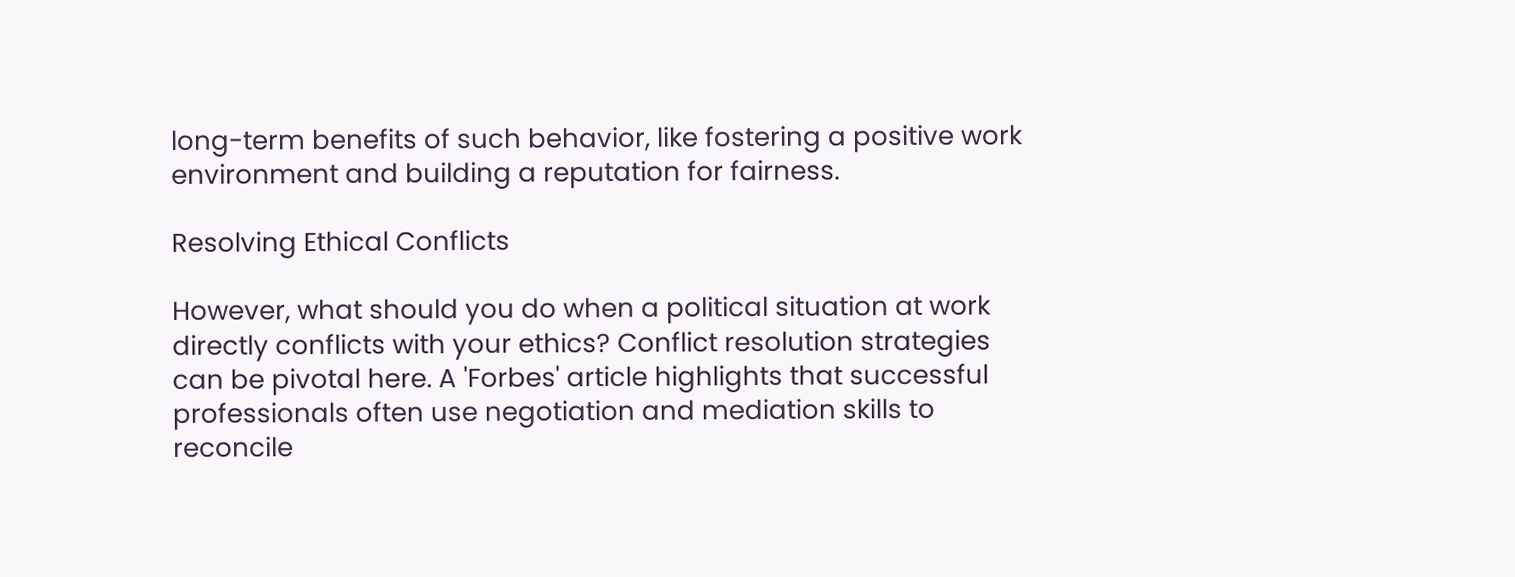long-term benefits of such behavior, like fostering a positive work environment and building a reputation for fairness.

Resolving Ethical Conflicts

However, what should you do when a political situation at work directly conflicts with your ethics? Conflict resolution strategies can be pivotal here. A 'Forbes' article highlights that successful professionals often use negotiation and mediation skills to reconcile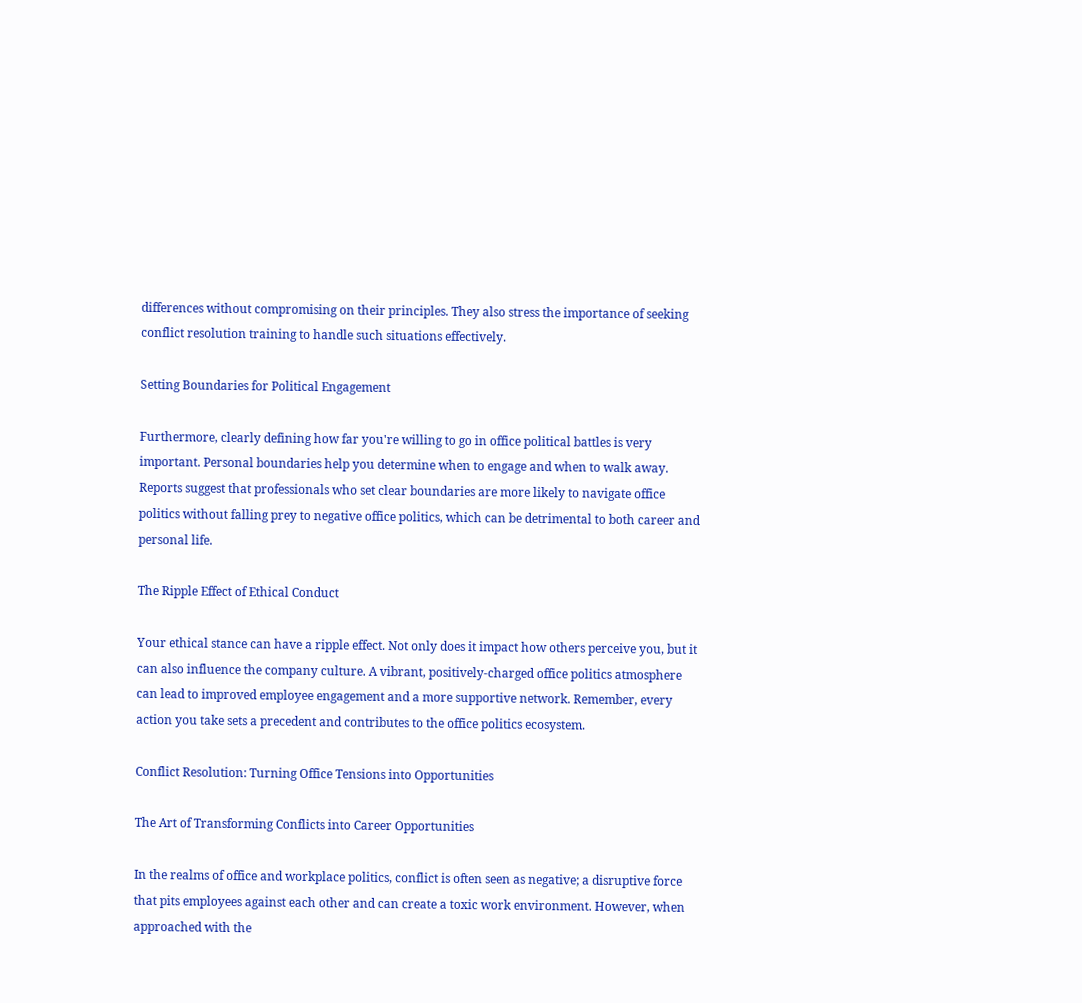differences without compromising on their principles. They also stress the importance of seeking conflict resolution training to handle such situations effectively.

Setting Boundaries for Political Engagement

Furthermore, clearly defining how far you're willing to go in office political battles is very important. Personal boundaries help you determine when to engage and when to walk away. Reports suggest that professionals who set clear boundaries are more likely to navigate office politics without falling prey to negative office politics, which can be detrimental to both career and personal life.

The Ripple Effect of Ethical Conduct

Your ethical stance can have a ripple effect. Not only does it impact how others perceive you, but it can also influence the company culture. A vibrant, positively-charged office politics atmosphere can lead to improved employee engagement and a more supportive network. Remember, every action you take sets a precedent and contributes to the office politics ecosystem.

Conflict Resolution: Turning Office Tensions into Opportunities

The Art of Transforming Conflicts into Career Opportunities

In the realms of office and workplace politics, conflict is often seen as negative; a disruptive force that pits employees against each other and can create a toxic work environment. However, when approached with the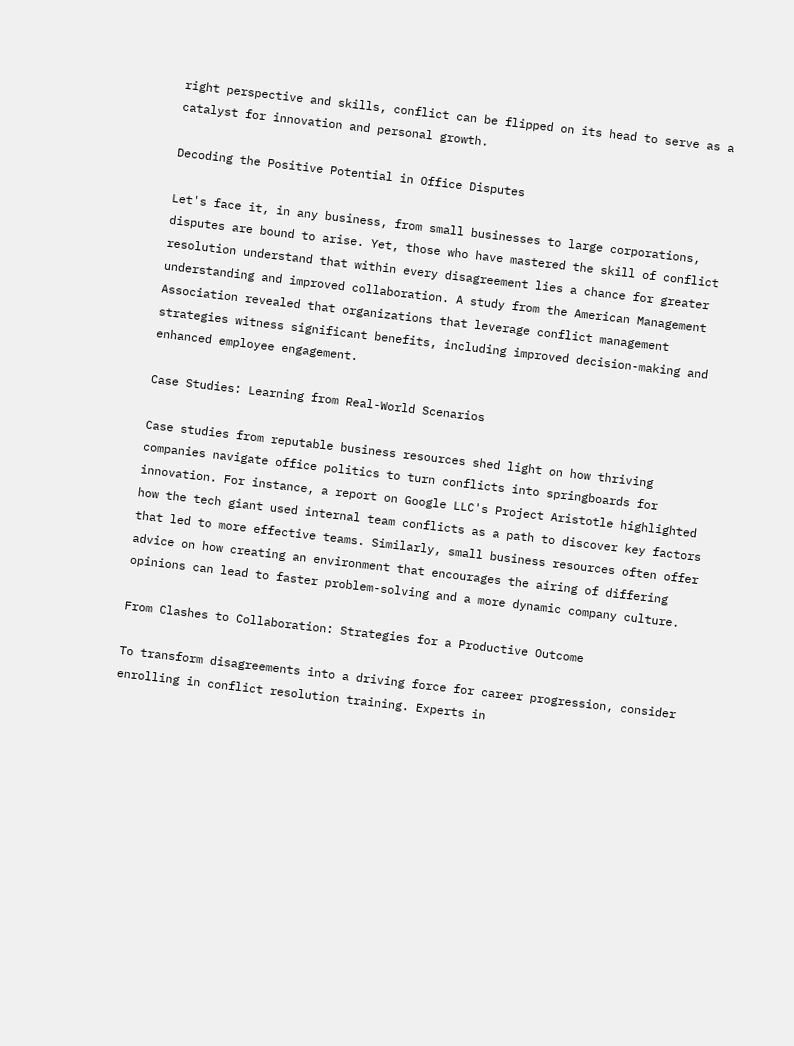right perspective and skills, conflict can be flipped on its head to serve as a catalyst for innovation and personal growth.

Decoding the Positive Potential in Office Disputes

Let's face it, in any business, from small businesses to large corporations, disputes are bound to arise. Yet, those who have mastered the skill of conflict resolution understand that within every disagreement lies a chance for greater understanding and improved collaboration. A study from the American Management Association revealed that organizations that leverage conflict management strategies witness significant benefits, including improved decision-making and enhanced employee engagement.

Case Studies: Learning from Real-World Scenarios

Case studies from reputable business resources shed light on how thriving companies navigate office politics to turn conflicts into springboards for innovation. For instance, a report on Google LLC's Project Aristotle highlighted how the tech giant used internal team conflicts as a path to discover key factors that led to more effective teams. Similarly, small business resources often offer advice on how creating an environment that encourages the airing of differing opinions can lead to faster problem-solving and a more dynamic company culture.

From Clashes to Collaboration: Strategies for a Productive Outcome

To transform disagreements into a driving force for career progression, consider enrolling in conflict resolution training. Experts in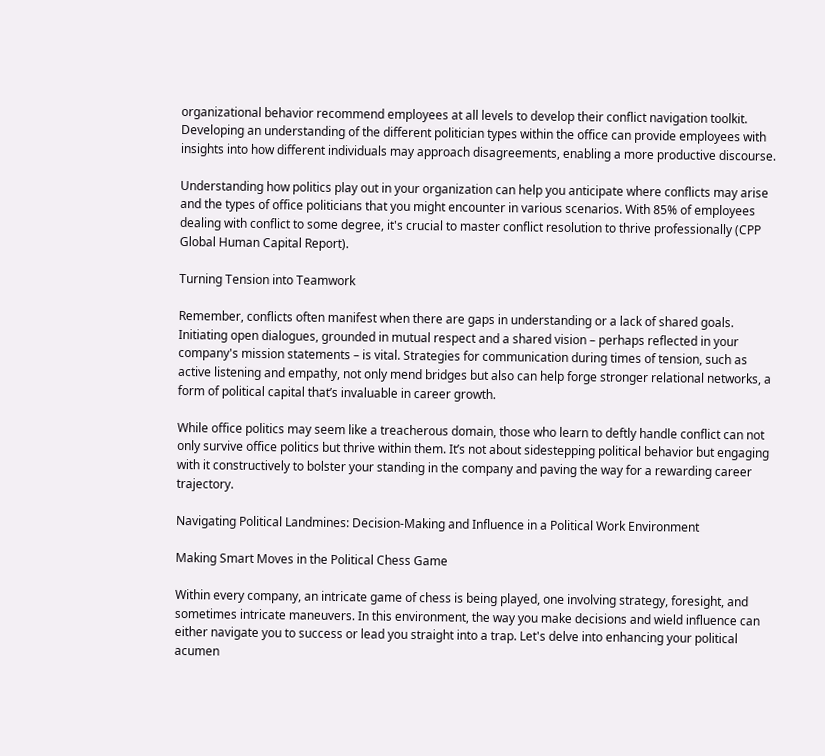organizational behavior recommend employees at all levels to develop their conflict navigation toolkit. Developing an understanding of the different politician types within the office can provide employees with insights into how different individuals may approach disagreements, enabling a more productive discourse.

Understanding how politics play out in your organization can help you anticipate where conflicts may arise and the types of office politicians that you might encounter in various scenarios. With 85% of employees dealing with conflict to some degree, it's crucial to master conflict resolution to thrive professionally (CPP Global Human Capital Report).

Turning Tension into Teamwork

Remember, conflicts often manifest when there are gaps in understanding or a lack of shared goals. Initiating open dialogues, grounded in mutual respect and a shared vision – perhaps reflected in your company's mission statements – is vital. Strategies for communication during times of tension, such as active listening and empathy, not only mend bridges but also can help forge stronger relational networks, a form of political capital that’s invaluable in career growth.

While office politics may seem like a treacherous domain, those who learn to deftly handle conflict can not only survive office politics but thrive within them. It’s not about sidestepping political behavior but engaging with it constructively to bolster your standing in the company and paving the way for a rewarding career trajectory.

Navigating Political Landmines: Decision-Making and Influence in a Political Work Environment

Making Smart Moves in the Political Chess Game

Within every company, an intricate game of chess is being played, one involving strategy, foresight, and sometimes intricate maneuvers. In this environment, the way you make decisions and wield influence can either navigate you to success or lead you straight into a trap. Let's delve into enhancing your political acumen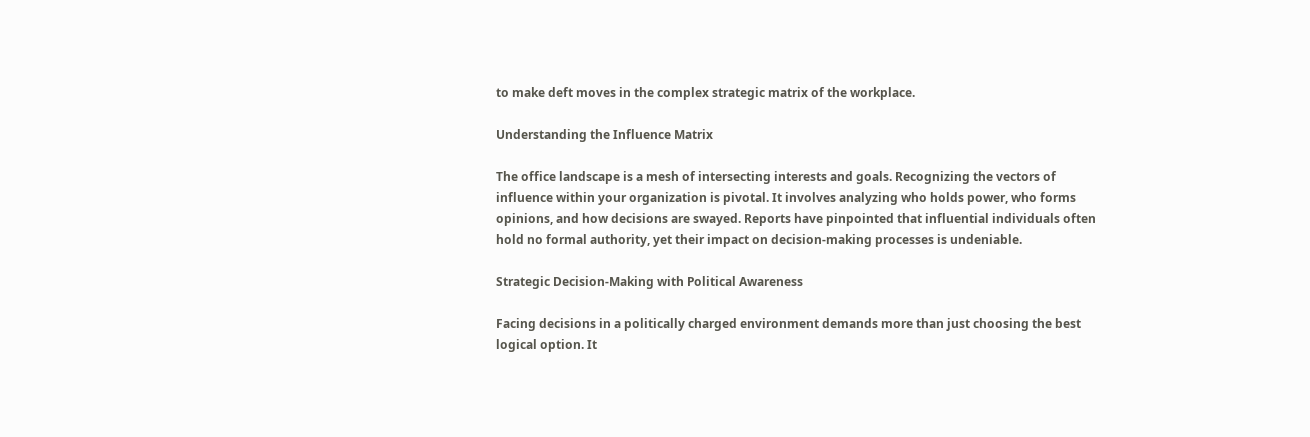to make deft moves in the complex strategic matrix of the workplace.

Understanding the Influence Matrix

The office landscape is a mesh of intersecting interests and goals. Recognizing the vectors of influence within your organization is pivotal. It involves analyzing who holds power, who forms opinions, and how decisions are swayed. Reports have pinpointed that influential individuals often hold no formal authority, yet their impact on decision-making processes is undeniable.

Strategic Decision-Making with Political Awareness

Facing decisions in a politically charged environment demands more than just choosing the best logical option. It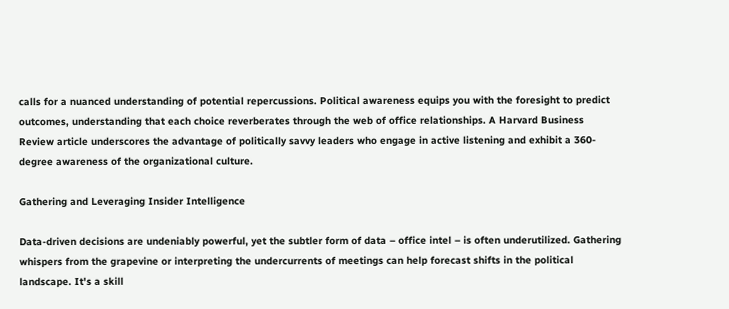calls for a nuanced understanding of potential repercussions. Political awareness equips you with the foresight to predict outcomes, understanding that each choice reverberates through the web of office relationships. A Harvard Business Review article underscores the advantage of politically savvy leaders who engage in active listening and exhibit a 360-degree awareness of the organizational culture.

Gathering and Leveraging Insider Intelligence

Data-driven decisions are undeniably powerful, yet the subtler form of data – office intel – is often underutilized. Gathering whispers from the grapevine or interpreting the undercurrents of meetings can help forecast shifts in the political landscape. It's a skill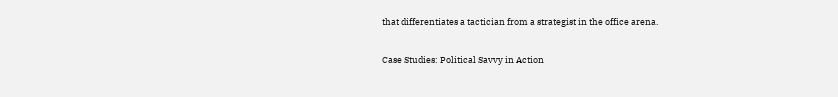that differentiates a tactician from a strategist in the office arena.

Case Studies: Political Savvy in Action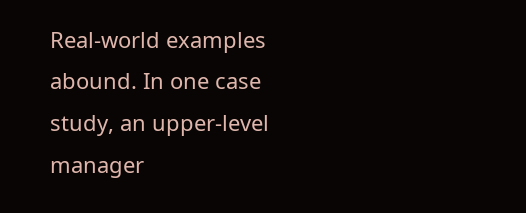Real-world examples abound. In one case study, an upper-level manager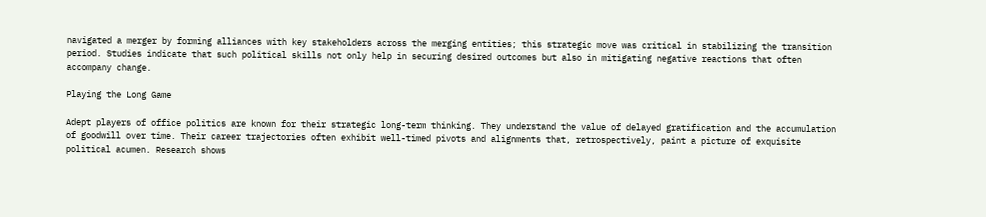navigated a merger by forming alliances with key stakeholders across the merging entities; this strategic move was critical in stabilizing the transition period. Studies indicate that such political skills not only help in securing desired outcomes but also in mitigating negative reactions that often accompany change.

Playing the Long Game

Adept players of office politics are known for their strategic long-term thinking. They understand the value of delayed gratification and the accumulation of goodwill over time. Their career trajectories often exhibit well-timed pivots and alignments that, retrospectively, paint a picture of exquisite political acumen. Research shows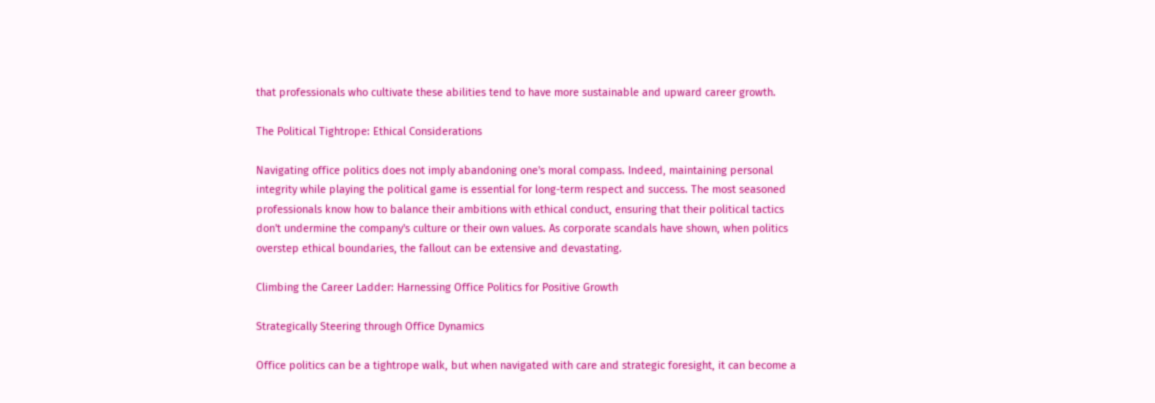that professionals who cultivate these abilities tend to have more sustainable and upward career growth.

The Political Tightrope: Ethical Considerations

Navigating office politics does not imply abandoning one's moral compass. Indeed, maintaining personal integrity while playing the political game is essential for long-term respect and success. The most seasoned professionals know how to balance their ambitions with ethical conduct, ensuring that their political tactics don't undermine the company's culture or their own values. As corporate scandals have shown, when politics overstep ethical boundaries, the fallout can be extensive and devastating.

Climbing the Career Ladder: Harnessing Office Politics for Positive Growth

Strategically Steering through Office Dynamics

Office politics can be a tightrope walk, but when navigated with care and strategic foresight, it can become a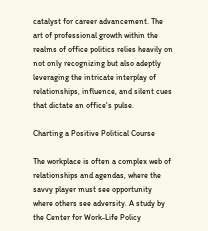catalyst for career advancement. The art of professional growth within the realms of office politics relies heavily on not only recognizing but also adeptly leveraging the intricate interplay of relationships, influence, and silent cues that dictate an office's pulse.

Charting a Positive Political Course

The workplace is often a complex web of relationships and agendas, where the savvy player must see opportunity where others see adversity. A study by the Center for Work-Life Policy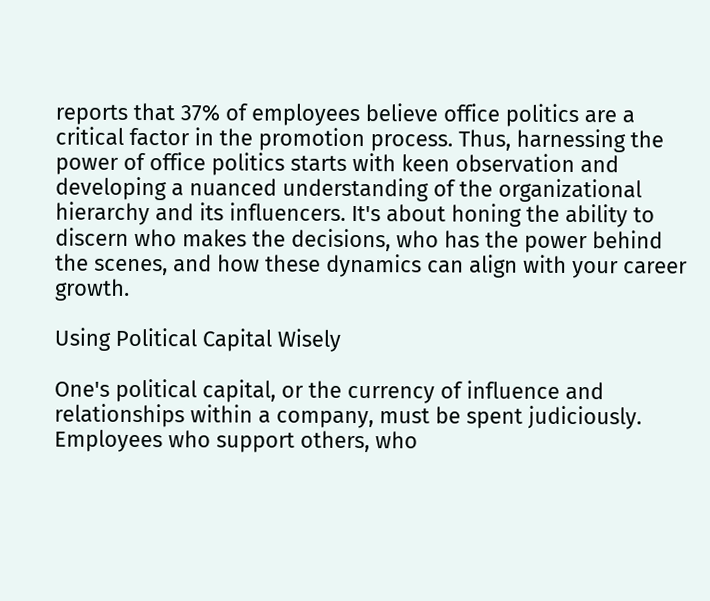reports that 37% of employees believe office politics are a critical factor in the promotion process. Thus, harnessing the power of office politics starts with keen observation and developing a nuanced understanding of the organizational hierarchy and its influencers. It's about honing the ability to discern who makes the decisions, who has the power behind the scenes, and how these dynamics can align with your career growth.

Using Political Capital Wisely

One's political capital, or the currency of influence and relationships within a company, must be spent judiciously. Employees who support others, who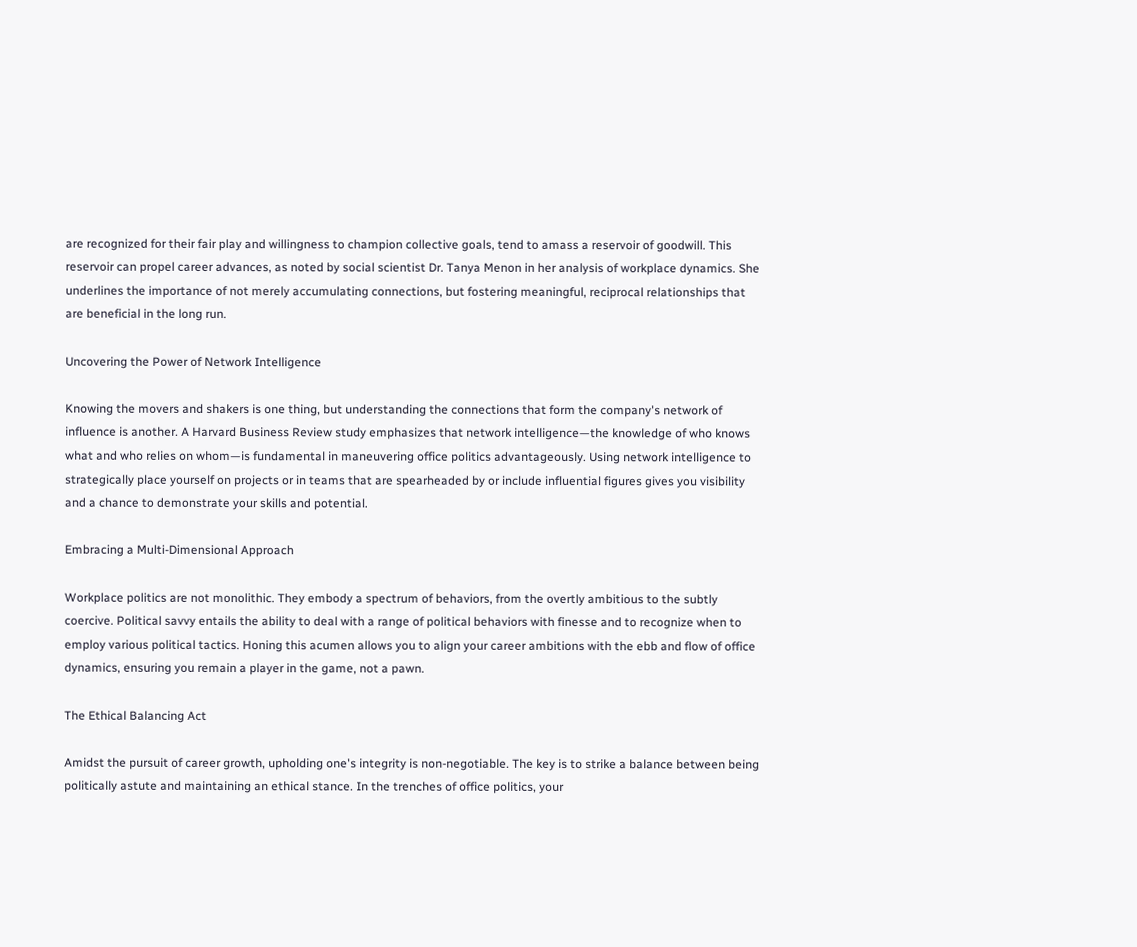are recognized for their fair play and willingness to champion collective goals, tend to amass a reservoir of goodwill. This reservoir can propel career advances, as noted by social scientist Dr. Tanya Menon in her analysis of workplace dynamics. She underlines the importance of not merely accumulating connections, but fostering meaningful, reciprocal relationships that are beneficial in the long run.

Uncovering the Power of Network Intelligence

Knowing the movers and shakers is one thing, but understanding the connections that form the company's network of influence is another. A Harvard Business Review study emphasizes that network intelligence—the knowledge of who knows what and who relies on whom—is fundamental in maneuvering office politics advantageously. Using network intelligence to strategically place yourself on projects or in teams that are spearheaded by or include influential figures gives you visibility and a chance to demonstrate your skills and potential.

Embracing a Multi-Dimensional Approach

Workplace politics are not monolithic. They embody a spectrum of behaviors, from the overtly ambitious to the subtly coercive. Political savvy entails the ability to deal with a range of political behaviors with finesse and to recognize when to employ various political tactics. Honing this acumen allows you to align your career ambitions with the ebb and flow of office dynamics, ensuring you remain a player in the game, not a pawn.

The Ethical Balancing Act

Amidst the pursuit of career growth, upholding one's integrity is non-negotiable. The key is to strike a balance between being politically astute and maintaining an ethical stance. In the trenches of office politics, your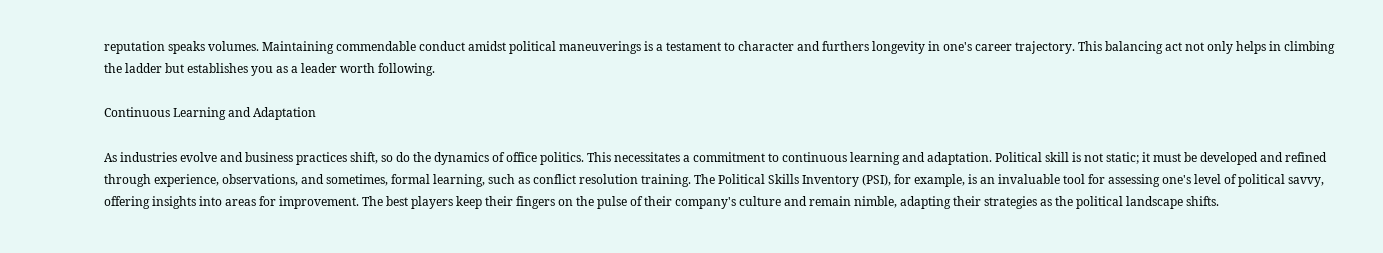reputation speaks volumes. Maintaining commendable conduct amidst political maneuverings is a testament to character and furthers longevity in one's career trajectory. This balancing act not only helps in climbing the ladder but establishes you as a leader worth following.

Continuous Learning and Adaptation

As industries evolve and business practices shift, so do the dynamics of office politics. This necessitates a commitment to continuous learning and adaptation. Political skill is not static; it must be developed and refined through experience, observations, and sometimes, formal learning, such as conflict resolution training. The Political Skills Inventory (PSI), for example, is an invaluable tool for assessing one's level of political savvy, offering insights into areas for improvement. The best players keep their fingers on the pulse of their company's culture and remain nimble, adapting their strategies as the political landscape shifts.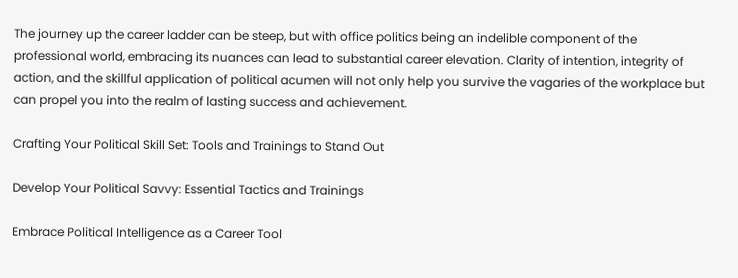The journey up the career ladder can be steep, but with office politics being an indelible component of the professional world, embracing its nuances can lead to substantial career elevation. Clarity of intention, integrity of action, and the skillful application of political acumen will not only help you survive the vagaries of the workplace but can propel you into the realm of lasting success and achievement.

Crafting Your Political Skill Set: Tools and Trainings to Stand Out

Develop Your Political Savvy: Essential Tactics and Trainings

Embrace Political Intelligence as a Career Tool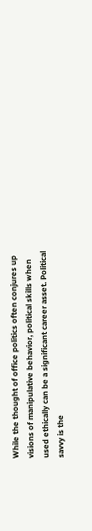While the thought of office politics often conjures up visions of manipulative behavior, political skills when used ethically can be a significant career asset. Political savvy is the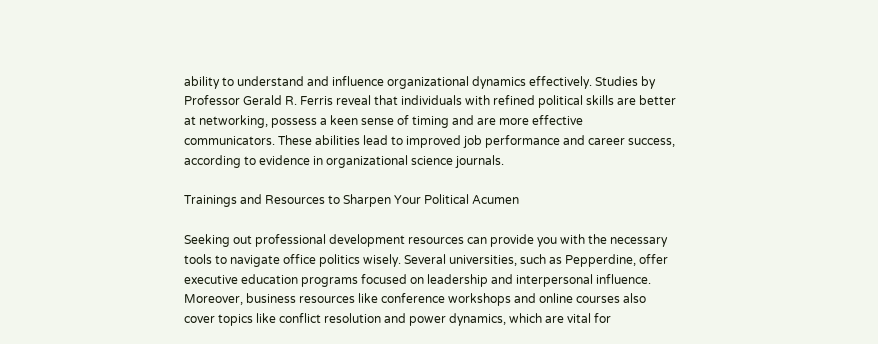ability to understand and influence organizational dynamics effectively. Studies by Professor Gerald R. Ferris reveal that individuals with refined political skills are better at networking, possess a keen sense of timing and are more effective communicators. These abilities lead to improved job performance and career success, according to evidence in organizational science journals.

Trainings and Resources to Sharpen Your Political Acumen

Seeking out professional development resources can provide you with the necessary tools to navigate office politics wisely. Several universities, such as Pepperdine, offer executive education programs focused on leadership and interpersonal influence. Moreover, business resources like conference workshops and online courses also cover topics like conflict resolution and power dynamics, which are vital for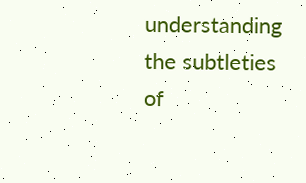understanding the subtleties of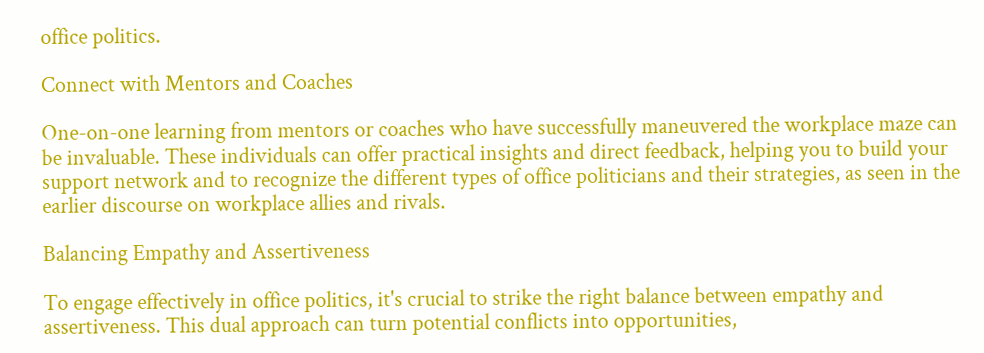office politics.

Connect with Mentors and Coaches

One-on-one learning from mentors or coaches who have successfully maneuvered the workplace maze can be invaluable. These individuals can offer practical insights and direct feedback, helping you to build your support network and to recognize the different types of office politicians and their strategies, as seen in the earlier discourse on workplace allies and rivals.

Balancing Empathy and Assertiveness

To engage effectively in office politics, it's crucial to strike the right balance between empathy and assertiveness. This dual approach can turn potential conflicts into opportunities,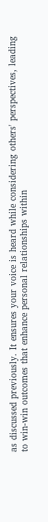as discussed previously. It ensures your voice is heard while considering others' perspectives, leading to win-win outcomes that enhance personal relationships within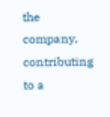the company, contributing to a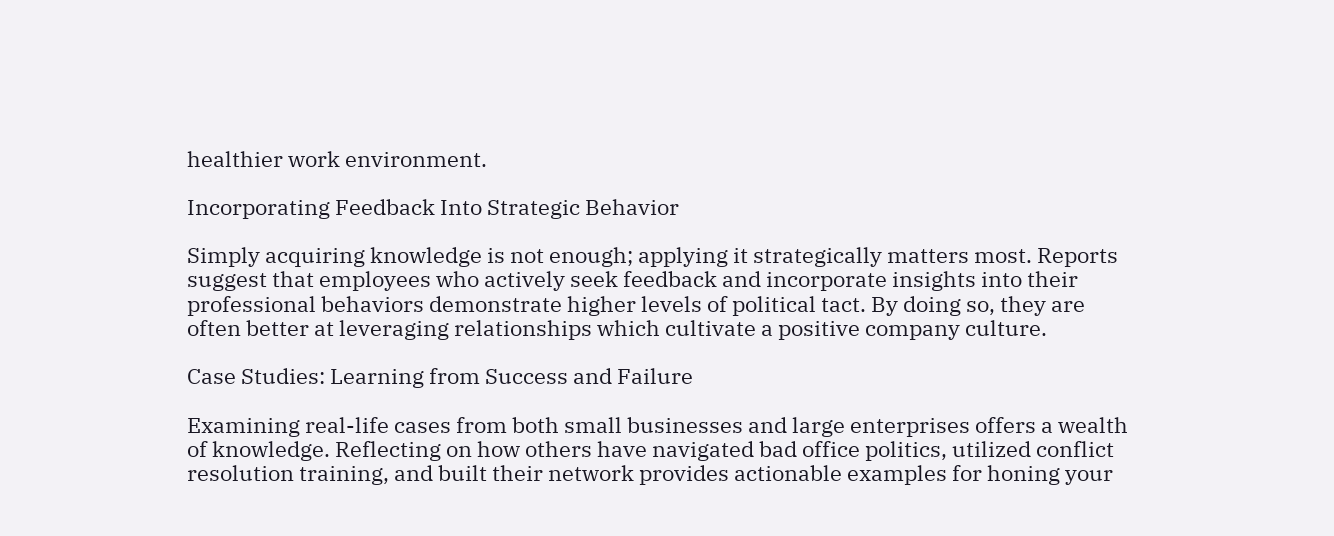healthier work environment.

Incorporating Feedback Into Strategic Behavior

Simply acquiring knowledge is not enough; applying it strategically matters most. Reports suggest that employees who actively seek feedback and incorporate insights into their professional behaviors demonstrate higher levels of political tact. By doing so, they are often better at leveraging relationships which cultivate a positive company culture.

Case Studies: Learning from Success and Failure

Examining real-life cases from both small businesses and large enterprises offers a wealth of knowledge. Reflecting on how others have navigated bad office politics, utilized conflict resolution training, and built their network provides actionable examples for honing your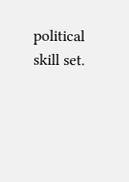political skill set.